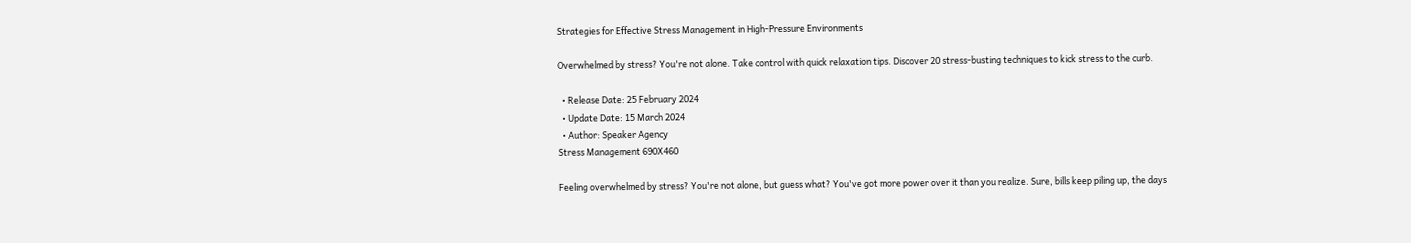Strategies for Effective Stress Management in High-Pressure Environments

Overwhelmed by stress? You're not alone. Take control with quick relaxation tips. Discover 20 stress-busting techniques to kick stress to the curb.

  • Release Date: 25 February 2024
  • Update Date: 15 March 2024
  • Author: Speaker Agency
Stress Management 690X460

Feeling overwhelmed by stress? You're not alone, but guess what? You've got more power over it than you realize. Sure, bills keep piling up, the days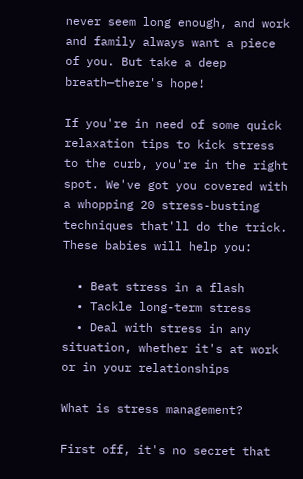never seem long enough, and work and family always want a piece of you. But take a deep breath—there's hope!

If you're in need of some quick relaxation tips to kick stress to the curb, you're in the right spot. We've got you covered with a whopping 20 stress-busting techniques that'll do the trick. These babies will help you:

  • Beat stress in a flash
  • Tackle long-term stress
  • Deal with stress in any situation, whether it's at work or in your relationships

What is stress management?

First off, it's no secret that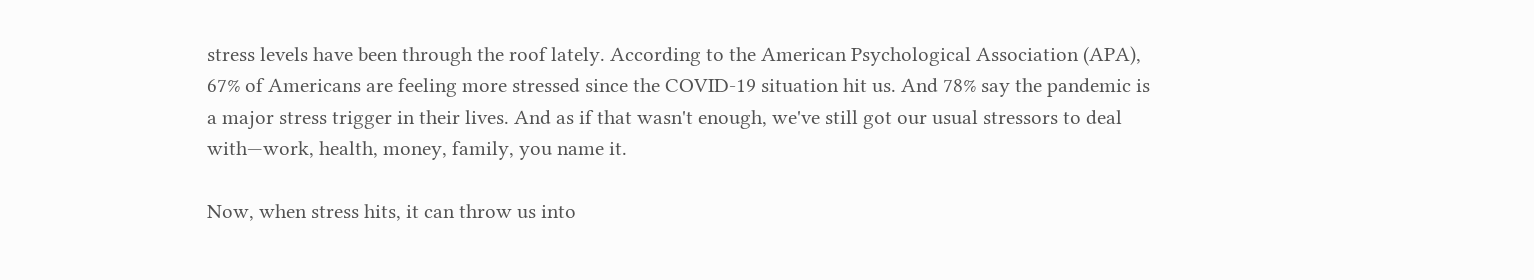stress levels have been through the roof lately. According to the American Psychological Association (APA), 67% of Americans are feeling more stressed since the COVID-19 situation hit us. And 78% say the pandemic is a major stress trigger in their lives. And as if that wasn't enough, we've still got our usual stressors to deal with—work, health, money, family, you name it.

Now, when stress hits, it can throw us into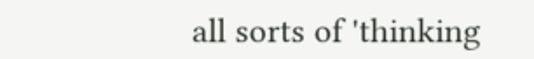all sorts of 'thinking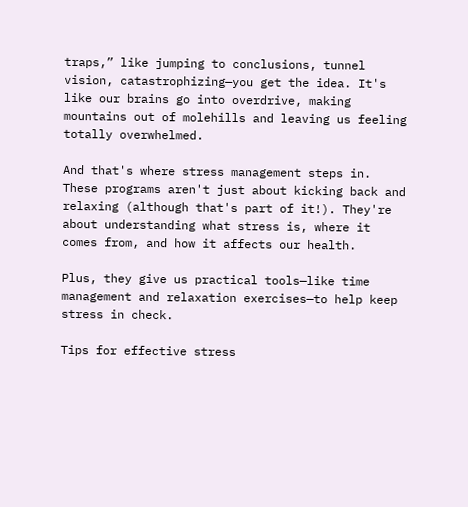traps,” like jumping to conclusions, tunnel vision, catastrophizing—you get the idea. It's like our brains go into overdrive, making mountains out of molehills and leaving us feeling totally overwhelmed.

And that's where stress management steps in. These programs aren't just about kicking back and relaxing (although that's part of it!). They're about understanding what stress is, where it comes from, and how it affects our health.

Plus, they give us practical tools—like time management and relaxation exercises—to help keep stress in check.

Tips for effective stress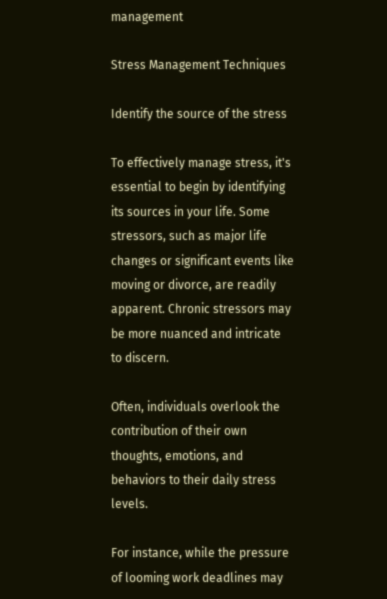management

Stress Management Techniques

Identify the source of the stress

To effectively manage stress, it's essential to begin by identifying its sources in your life. Some stressors, such as major life changes or significant events like moving or divorce, are readily apparent. Chronic stressors may be more nuanced and intricate to discern.

Often, individuals overlook the contribution of their own thoughts, emotions, and behaviors to their daily stress levels.

For instance, while the pressure of looming work deadlines may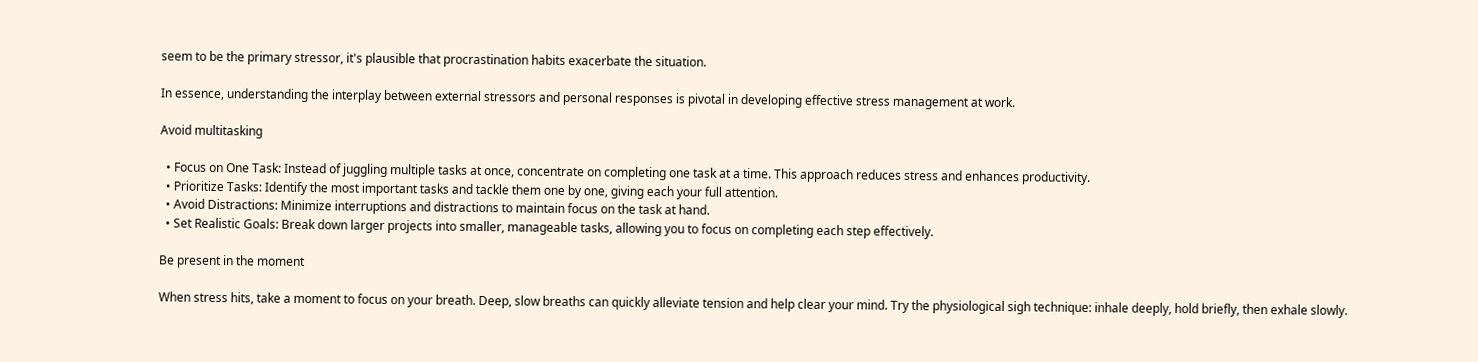seem to be the primary stressor, it's plausible that procrastination habits exacerbate the situation.

In essence, understanding the interplay between external stressors and personal responses is pivotal in developing effective stress management at work.

Avoid multitasking

  • Focus on One Task: Instead of juggling multiple tasks at once, concentrate on completing one task at a time. This approach reduces stress and enhances productivity.
  • Prioritize Tasks: Identify the most important tasks and tackle them one by one, giving each your full attention.
  • Avoid Distractions: Minimize interruptions and distractions to maintain focus on the task at hand.
  • Set Realistic Goals: Break down larger projects into smaller, manageable tasks, allowing you to focus on completing each step effectively.

Be present in the moment

When stress hits, take a moment to focus on your breath. Deep, slow breaths can quickly alleviate tension and help clear your mind. Try the physiological sigh technique: inhale deeply, hold briefly, then exhale slowly.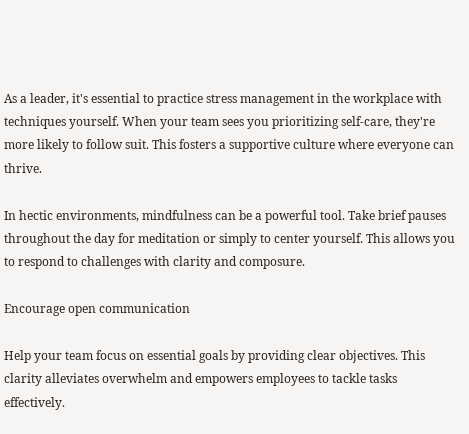As a leader, it's essential to practice stress management in the workplace with techniques yourself. When your team sees you prioritizing self-care, they're more likely to follow suit. This fosters a supportive culture where everyone can thrive.

In hectic environments, mindfulness can be a powerful tool. Take brief pauses throughout the day for meditation or simply to center yourself. This allows you to respond to challenges with clarity and composure.

Encourage open communication

Help your team focus on essential goals by providing clear objectives. This clarity alleviates overwhelm and empowers employees to tackle tasks effectively.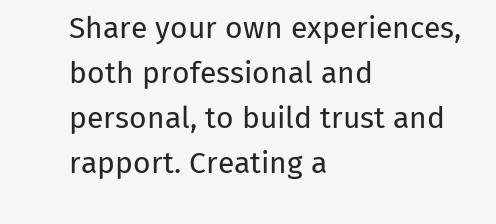Share your own experiences, both professional and personal, to build trust and rapport. Creating a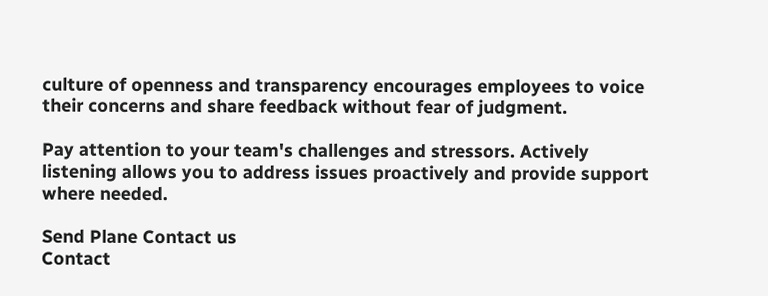culture of openness and transparency encourages employees to voice their concerns and share feedback without fear of judgment.

Pay attention to your team's challenges and stressors. Actively listening allows you to address issues proactively and provide support where needed.

Send Plane Contact us
Contact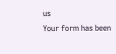us
Your form has been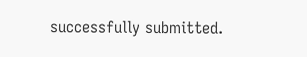successfully submitted.